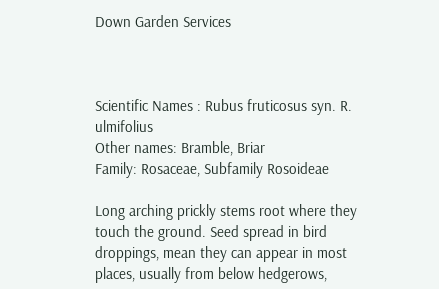Down Garden Services



Scientific Names : Rubus fruticosus syn. R. ulmifolius
Other names: Bramble, Briar
Family: Rosaceae, Subfamily Rosoideae

Long arching prickly stems root where they touch the ground. Seed spread in bird droppings, mean they can appear in most places, usually from below hedgerows,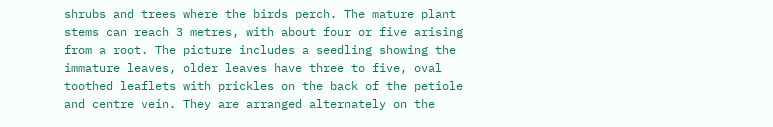shrubs and trees where the birds perch. The mature plant stems can reach 3 metres, with about four or five arising from a root. The picture includes a seedling showing the immature leaves, older leaves have three to five, oval toothed leaflets with prickles on the back of the petiole and centre vein. They are arranged alternately on the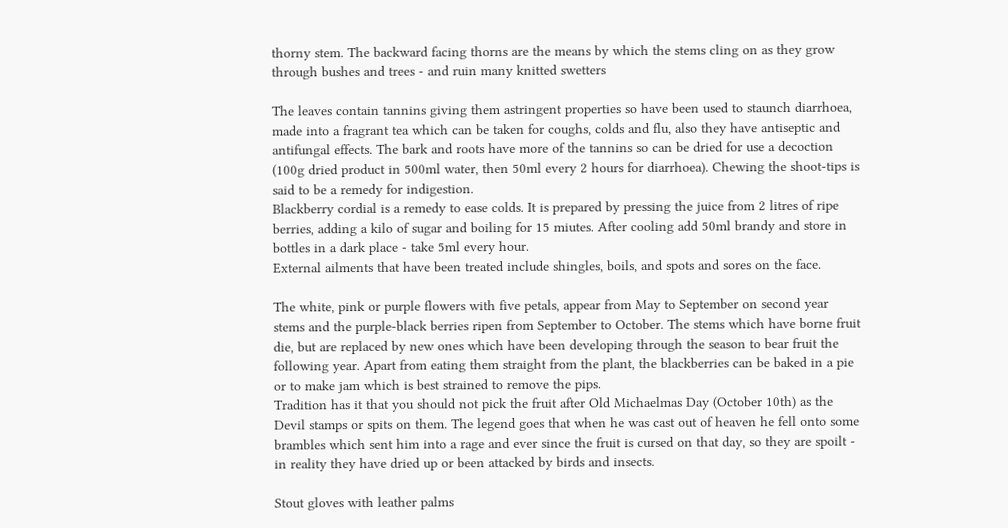thorny stem. The backward facing thorns are the means by which the stems cling on as they grow through bushes and trees - and ruin many knitted swetters

The leaves contain tannins giving them astringent properties so have been used to staunch diarrhoea, made into a fragrant tea which can be taken for coughs, colds and flu, also they have antiseptic and antifungal effects. The bark and roots have more of the tannins so can be dried for use a decoction (100g dried product in 500ml water, then 50ml every 2 hours for diarrhoea). Chewing the shoot-tips is said to be a remedy for indigestion.
Blackberry cordial is a remedy to ease colds. It is prepared by pressing the juice from 2 litres of ripe berries, adding a kilo of sugar and boiling for 15 miutes. After cooling add 50ml brandy and store in bottles in a dark place - take 5ml every hour.
External ailments that have been treated include shingles, boils, and spots and sores on the face.

The white, pink or purple flowers with five petals, appear from May to September on second year stems and the purple-black berries ripen from September to October. The stems which have borne fruit die, but are replaced by new ones which have been developing through the season to bear fruit the following year. Apart from eating them straight from the plant, the blackberries can be baked in a pie or to make jam which is best strained to remove the pips.
Tradition has it that you should not pick the fruit after Old Michaelmas Day (October 10th) as the Devil stamps or spits on them. The legend goes that when he was cast out of heaven he fell onto some brambles which sent him into a rage and ever since the fruit is cursed on that day, so they are spoilt - in reality they have dried up or been attacked by birds and insects.

Stout gloves with leather palms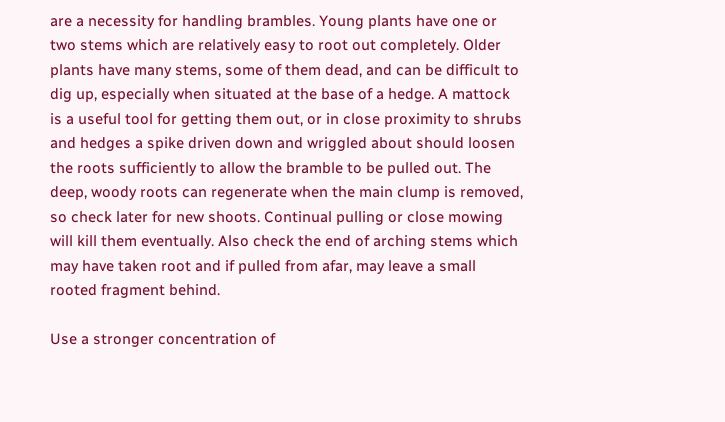are a necessity for handling brambles. Young plants have one or two stems which are relatively easy to root out completely. Older plants have many stems, some of them dead, and can be difficult to dig up, especially when situated at the base of a hedge. A mattock is a useful tool for getting them out, or in close proximity to shrubs and hedges a spike driven down and wriggled about should loosen the roots sufficiently to allow the bramble to be pulled out. The deep, woody roots can regenerate when the main clump is removed, so check later for new shoots. Continual pulling or close mowing will kill them eventually. Also check the end of arching stems which may have taken root and if pulled from afar, may leave a small rooted fragment behind.

Use a stronger concentration of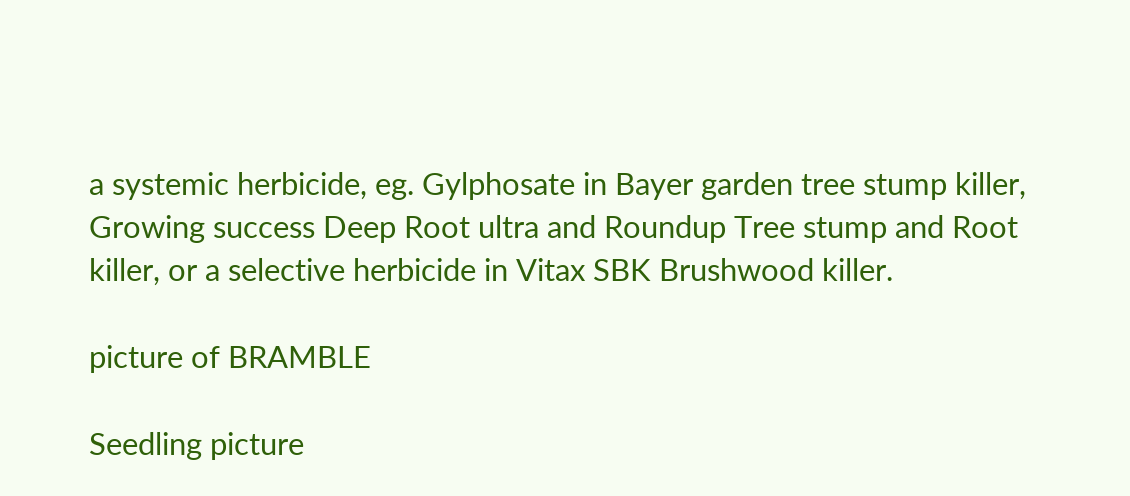a systemic herbicide, eg. Gylphosate in Bayer garden tree stump killer, Growing success Deep Root ultra and Roundup Tree stump and Root killer, or a selective herbicide in Vitax SBK Brushwood killer.

picture of BRAMBLE

Seedling picture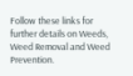Follow these links for further details on Weeds, Weed Removal and Weed Prevention.